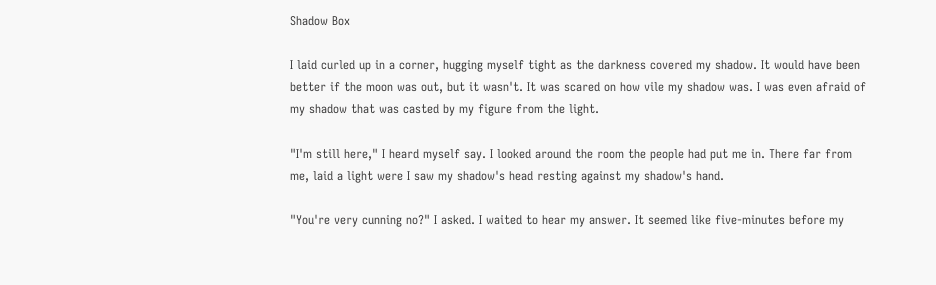Shadow Box

I laid curled up in a corner, hugging myself tight as the darkness covered my shadow. It would have been better if the moon was out, but it wasn't. It was scared on how vile my shadow was. I was even afraid of my shadow that was casted by my figure from the light.

"I'm still here," I heard myself say. I looked around the room the people had put me in. There far from me, laid a light were I saw my shadow's head resting against my shadow's hand.

"You're very cunning no?" I asked. I waited to hear my answer. It seemed like five-minutes before my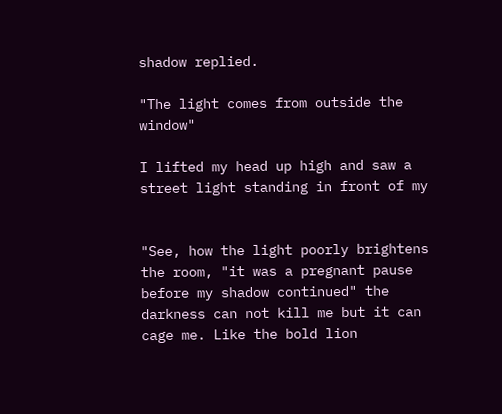shadow replied.

"The light comes from outside the window"

I lifted my head up high and saw a street light standing in front of my


"See, how the light poorly brightens the room, "it was a pregnant pause before my shadow continued" the darkness can not kill me but it can cage me. Like the bold lion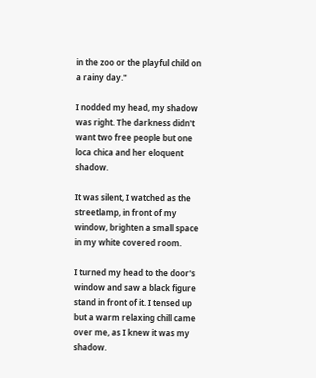in the zoo or the playful child on a rainy day."

I nodded my head, my shadow was right. The darkness didn't want two free people but one loca chica and her eloquent shadow.

It was silent, I watched as the streetlamp, in front of my window, brighten a small space in my white covered room.

I turned my head to the door's window and saw a black figure stand in front of it. I tensed up but a warm relaxing chill came over me, as I knew it was my shadow.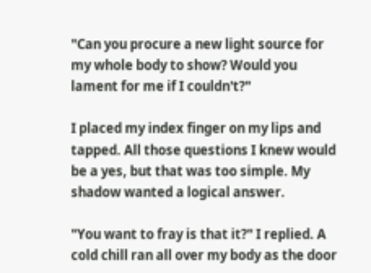"Can you procure a new light source for my whole body to show? Would you lament for me if I couldn't?"

I placed my index finger on my lips and tapped. All those questions I knew would be a yes, but that was too simple. My shadow wanted a logical answer.

"You want to fray is that it?" I replied. A cold chill ran all over my body as the door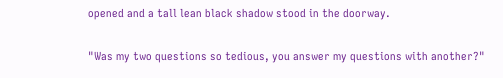opened and a tall lean black shadow stood in the doorway.

"Was my two questions so tedious, you answer my questions with another?"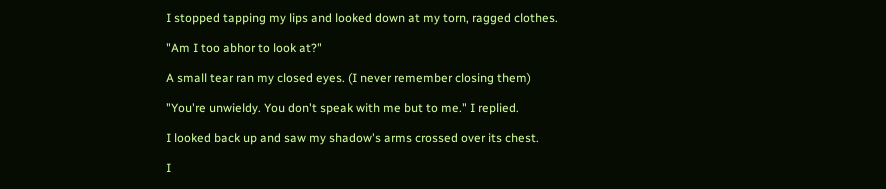I stopped tapping my lips and looked down at my torn, ragged clothes.

"Am I too abhor to look at?"

A small tear ran my closed eyes. (I never remember closing them)

"You're unwieldy. You don't speak with me but to me." I replied.

I looked back up and saw my shadow's arms crossed over its chest.

I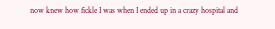now knew how fickle I was when I ended up in a crazy hospital and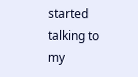started talking to my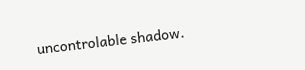uncontrolable shadow.